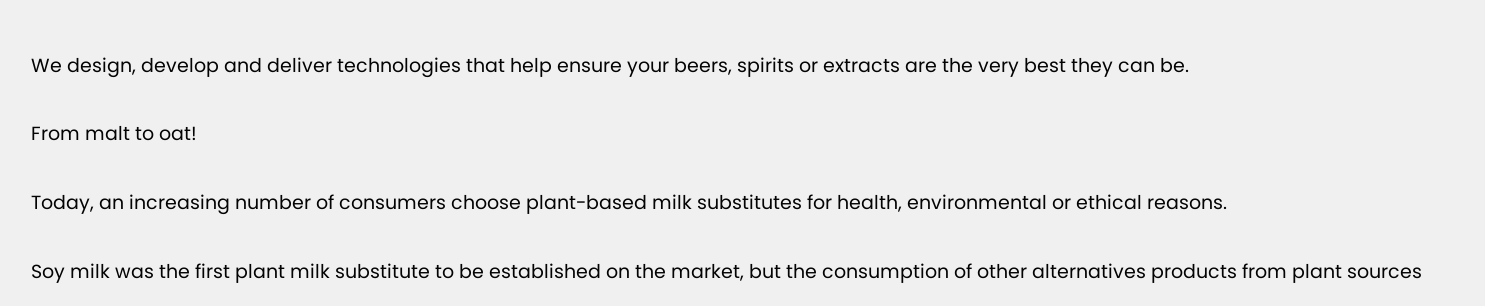We design, develop and deliver technologies that help ensure your beers, spirits or extracts are the very best they can be.

From malt to oat!

Today, an increasing number of consumers choose plant-based milk substitutes for health, environmental or ethical reasons.

Soy milk was the first plant milk substitute to be established on the market, but the consumption of other alternatives products from plant sources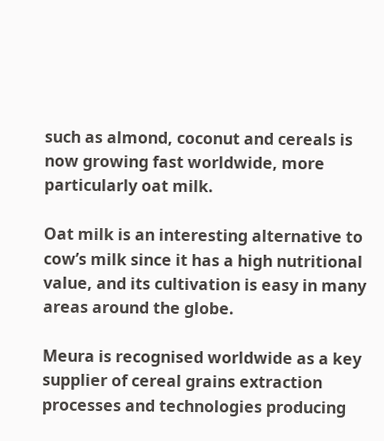such as almond, coconut and cereals is now growing fast worldwide, more particularly oat milk.

Oat milk is an interesting alternative to cow’s milk since it has a high nutritional value, and its cultivation is easy in many areas around the globe.

Meura is recognised worldwide as a key supplier of cereal grains extraction processes and technologies producing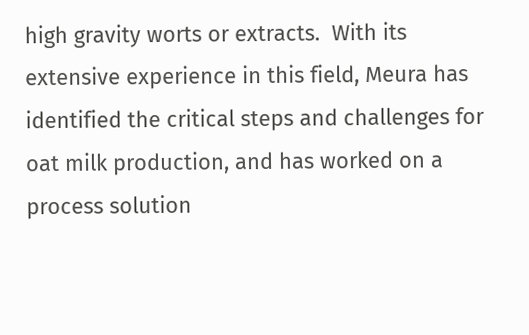high gravity worts or extracts.  With its extensive experience in this field, Meura has identified the critical steps and challenges for oat milk production, and has worked on a process solution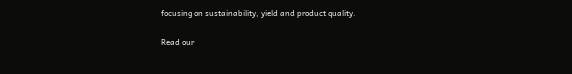focusing on sustainability, yield and product quality.

Read our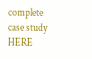complete case study HERE